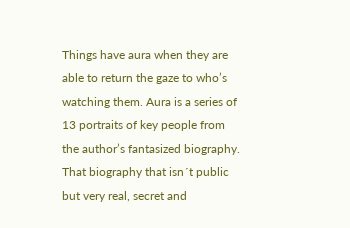Things have aura when they are able to return the gaze to who’s watching them. Aura is a series of 13 portraits of key people from the author’s fantasized biography. That biography that isn´t public but very real, secret and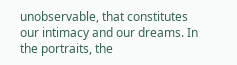unobservable, that constitutes our intimacy and our dreams. In the portraits, the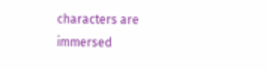characters are immersed